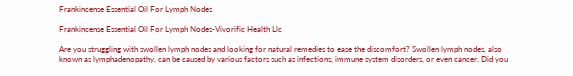Frankincense Essential Oil For Lymph Nodes

Frankincense Essential Oil For Lymph Nodes-Vivorific Health Llc

Are you struggling with swollen lymph nodes and looking for natural remedies to ease the discomfort? Swollen lymph nodes, also known as lymphadenopathy, can be caused by various factors such as infections, immune system disorders, or even cancer. Did you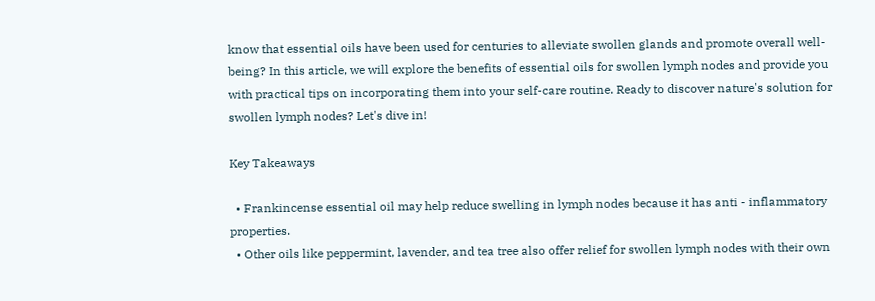know that essential oils have been used for centuries to alleviate swollen glands and promote overall well-being? In this article, we will explore the benefits of essential oils for swollen lymph nodes and provide you with practical tips on incorporating them into your self-care routine. Ready to discover nature's solution for swollen lymph nodes? Let's dive in!

Key Takeaways

  • Frankincense essential oil may help reduce swelling in lymph nodes because it has anti - inflammatory properties.
  • Other oils like peppermint, lavender, and tea tree also offer relief for swollen lymph nodes with their own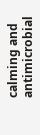calming and antimicrobial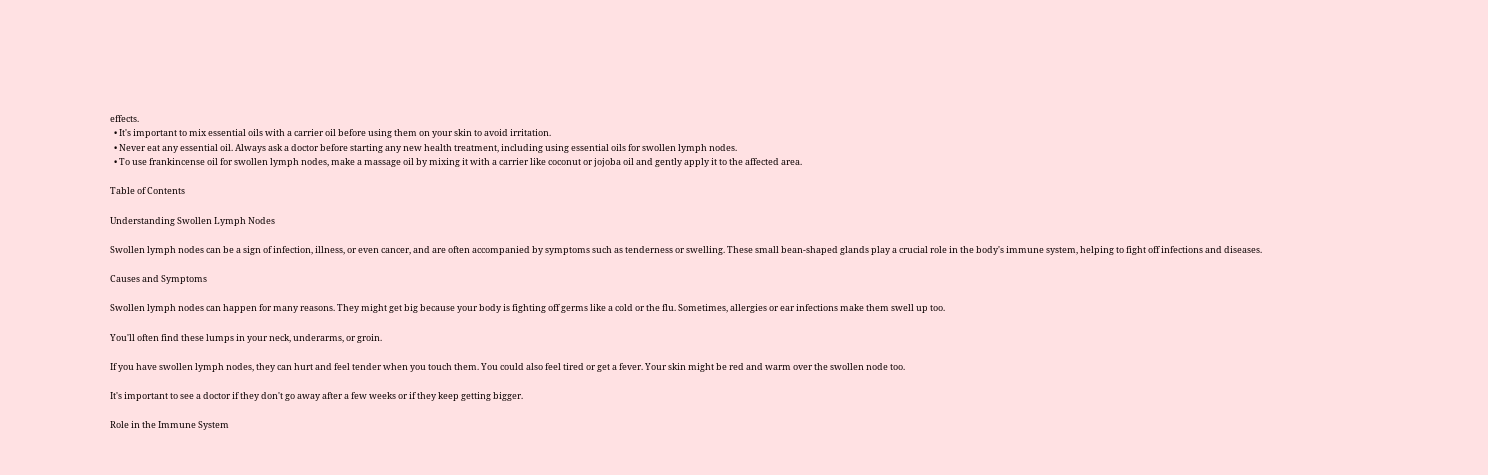effects.
  • It's important to mix essential oils with a carrier oil before using them on your skin to avoid irritation.
  • Never eat any essential oil. Always ask a doctor before starting any new health treatment, including using essential oils for swollen lymph nodes.
  • To use frankincense oil for swollen lymph nodes, make a massage oil by mixing it with a carrier like coconut or jojoba oil and gently apply it to the affected area.

Table of Contents

Understanding Swollen Lymph Nodes

Swollen lymph nodes can be a sign of infection, illness, or even cancer, and are often accompanied by symptoms such as tenderness or swelling. These small bean-shaped glands play a crucial role in the body's immune system, helping to fight off infections and diseases.

Causes and Symptoms

Swollen lymph nodes can happen for many reasons. They might get big because your body is fighting off germs like a cold or the flu. Sometimes, allergies or ear infections make them swell up too.

You'll often find these lumps in your neck, underarms, or groin.

If you have swollen lymph nodes, they can hurt and feel tender when you touch them. You could also feel tired or get a fever. Your skin might be red and warm over the swollen node too.

It's important to see a doctor if they don't go away after a few weeks or if they keep getting bigger.

Role in the Immune System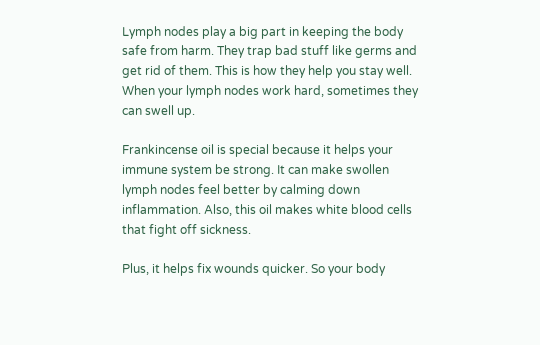Lymph nodes play a big part in keeping the body safe from harm. They trap bad stuff like germs and get rid of them. This is how they help you stay well. When your lymph nodes work hard, sometimes they can swell up.

Frankincense oil is special because it helps your immune system be strong. It can make swollen lymph nodes feel better by calming down inflammation. Also, this oil makes white blood cells that fight off sickness.

Plus, it helps fix wounds quicker. So your body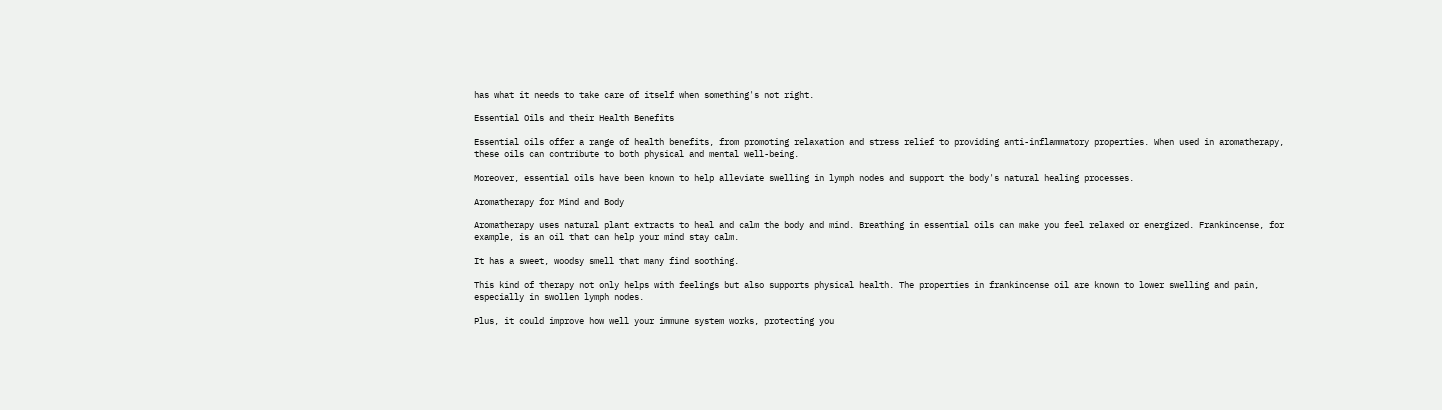has what it needs to take care of itself when something's not right.

Essential Oils and their Health Benefits

Essential oils offer a range of health benefits, from promoting relaxation and stress relief to providing anti-inflammatory properties. When used in aromatherapy, these oils can contribute to both physical and mental well-being.

Moreover, essential oils have been known to help alleviate swelling in lymph nodes and support the body's natural healing processes.

Aromatherapy for Mind and Body

Aromatherapy uses natural plant extracts to heal and calm the body and mind. Breathing in essential oils can make you feel relaxed or energized. Frankincense, for example, is an oil that can help your mind stay calm.

It has a sweet, woodsy smell that many find soothing.

This kind of therapy not only helps with feelings but also supports physical health. The properties in frankincense oil are known to lower swelling and pain, especially in swollen lymph nodes.

Plus, it could improve how well your immune system works, protecting you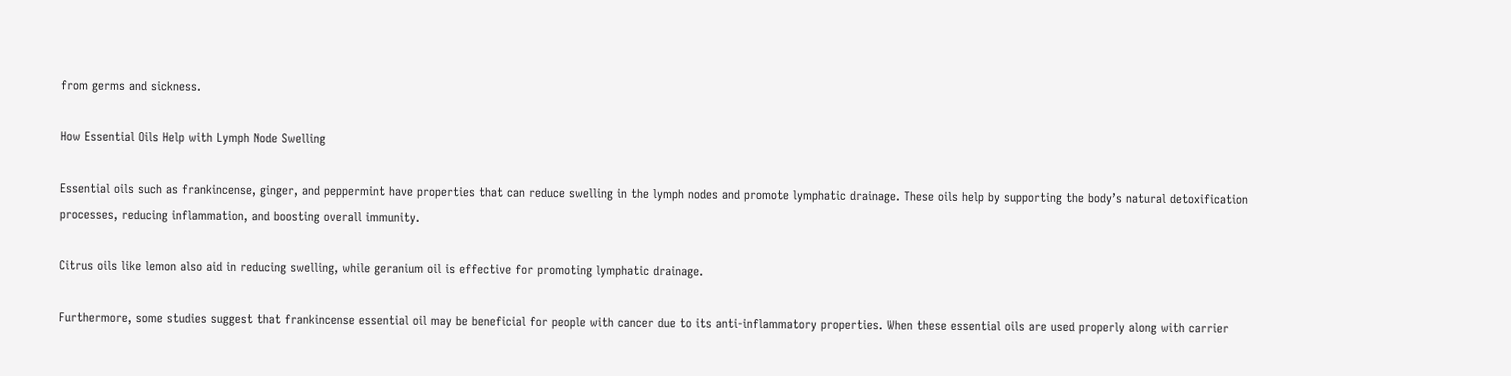from germs and sickness.

How Essential Oils Help with Lymph Node Swelling

Essential oils such as frankincense, ginger, and peppermint have properties that can reduce swelling in the lymph nodes and promote lymphatic drainage. These oils help by supporting the body’s natural detoxification processes, reducing inflammation, and boosting overall immunity.

Citrus oils like lemon also aid in reducing swelling, while geranium oil is effective for promoting lymphatic drainage.

Furthermore, some studies suggest that frankincense essential oil may be beneficial for people with cancer due to its anti-inflammatory properties. When these essential oils are used properly along with carrier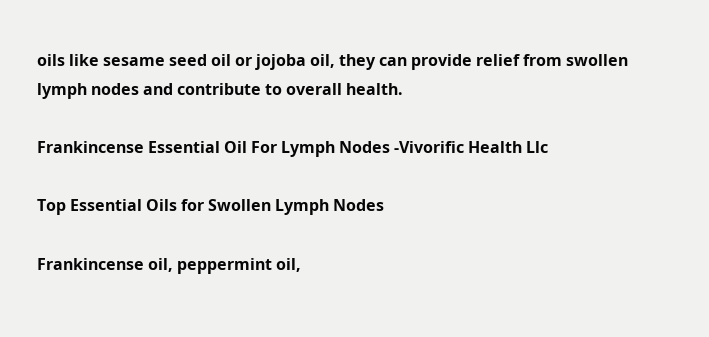oils like sesame seed oil or jojoba oil, they can provide relief from swollen lymph nodes and contribute to overall health.

Frankincense Essential Oil For Lymph Nodes -Vivorific Health Llc

Top Essential Oils for Swollen Lymph Nodes

Frankincense oil, peppermint oil,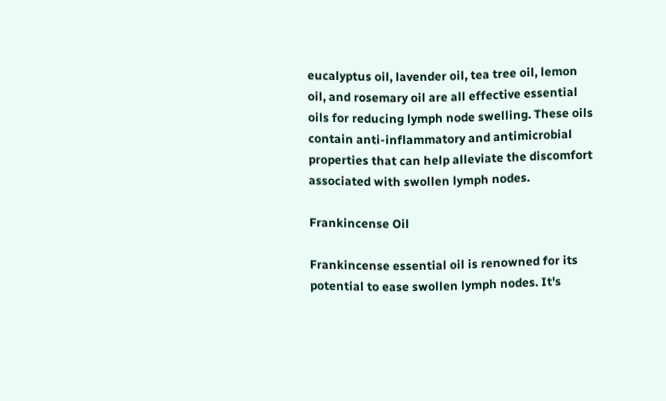eucalyptus oil, lavender oil, tea tree oil, lemon oil, and rosemary oil are all effective essential oils for reducing lymph node swelling. These oils contain anti-inflammatory and antimicrobial properties that can help alleviate the discomfort associated with swollen lymph nodes.

Frankincense Oil

Frankincense essential oil is renowned for its potential to ease swollen lymph nodes. It's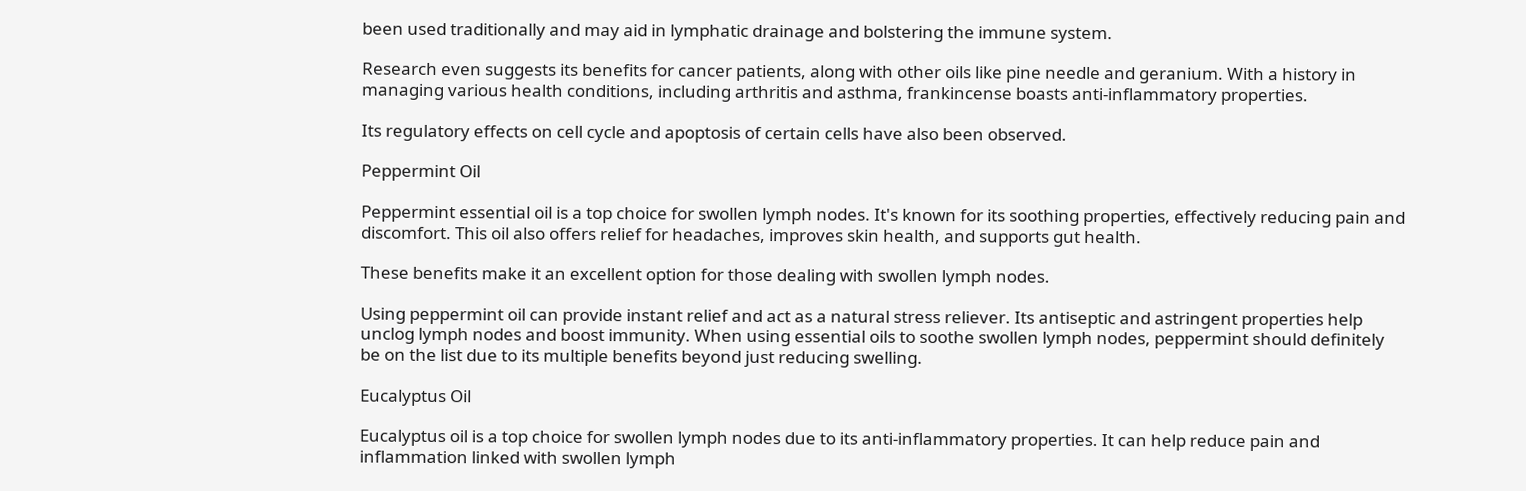been used traditionally and may aid in lymphatic drainage and bolstering the immune system.

Research even suggests its benefits for cancer patients, along with other oils like pine needle and geranium. With a history in managing various health conditions, including arthritis and asthma, frankincense boasts anti-inflammatory properties.

Its regulatory effects on cell cycle and apoptosis of certain cells have also been observed.

Peppermint Oil

Peppermint essential oil is a top choice for swollen lymph nodes. It's known for its soothing properties, effectively reducing pain and discomfort. This oil also offers relief for headaches, improves skin health, and supports gut health.

These benefits make it an excellent option for those dealing with swollen lymph nodes.

Using peppermint oil can provide instant relief and act as a natural stress reliever. Its antiseptic and astringent properties help unclog lymph nodes and boost immunity. When using essential oils to soothe swollen lymph nodes, peppermint should definitely be on the list due to its multiple benefits beyond just reducing swelling.

Eucalyptus Oil

Eucalyptus oil is a top choice for swollen lymph nodes due to its anti-inflammatory properties. It can help reduce pain and inflammation linked with swollen lymph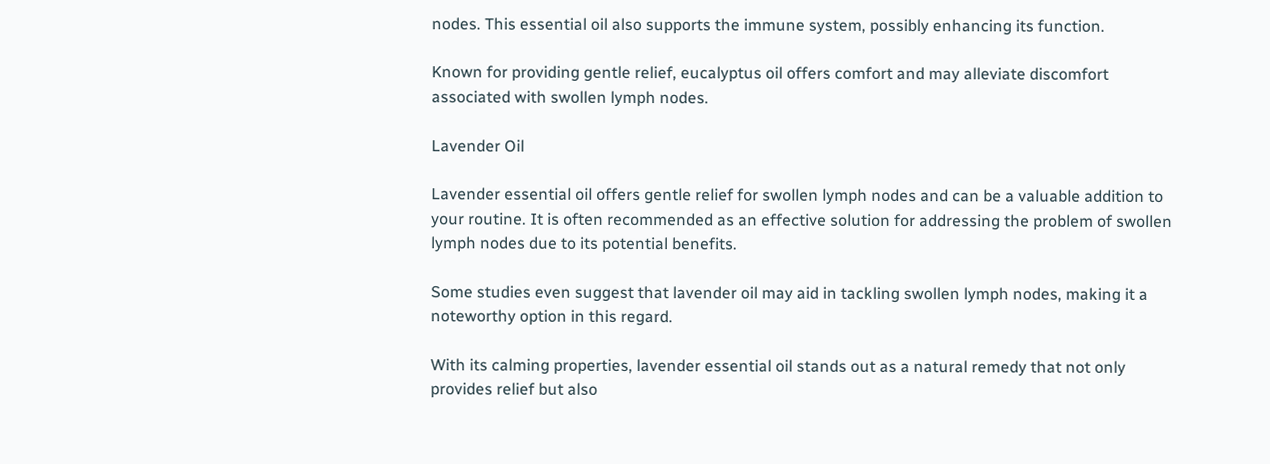nodes. This essential oil also supports the immune system, possibly enhancing its function.

Known for providing gentle relief, eucalyptus oil offers comfort and may alleviate discomfort associated with swollen lymph nodes.

Lavender Oil

Lavender essential oil offers gentle relief for swollen lymph nodes and can be a valuable addition to your routine. It is often recommended as an effective solution for addressing the problem of swollen lymph nodes due to its potential benefits.

Some studies even suggest that lavender oil may aid in tackling swollen lymph nodes, making it a noteworthy option in this regard.

With its calming properties, lavender essential oil stands out as a natural remedy that not only provides relief but also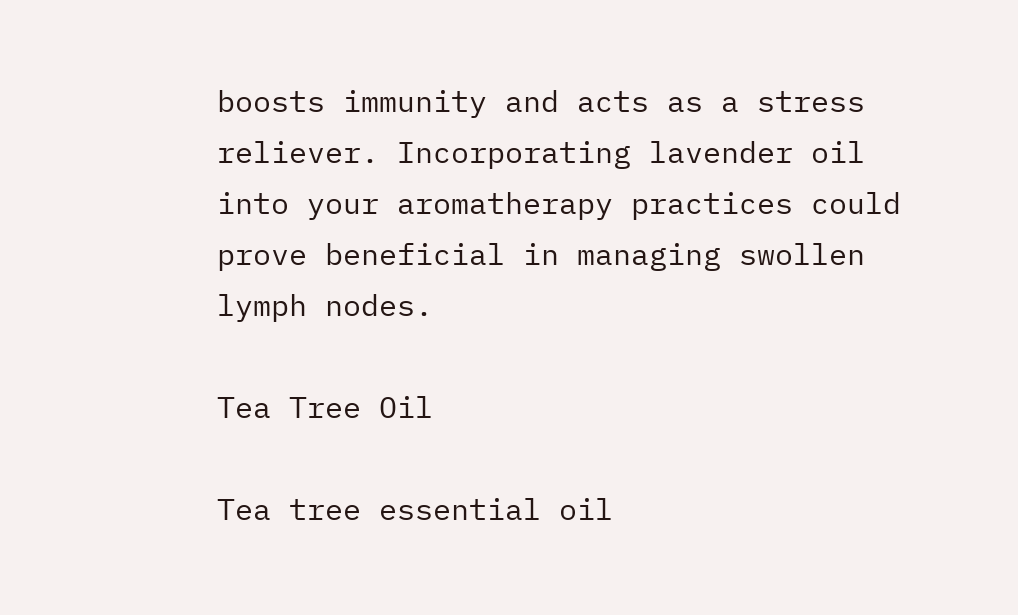boosts immunity and acts as a stress reliever. Incorporating lavender oil into your aromatherapy practices could prove beneficial in managing swollen lymph nodes.

Tea Tree Oil

Tea tree essential oil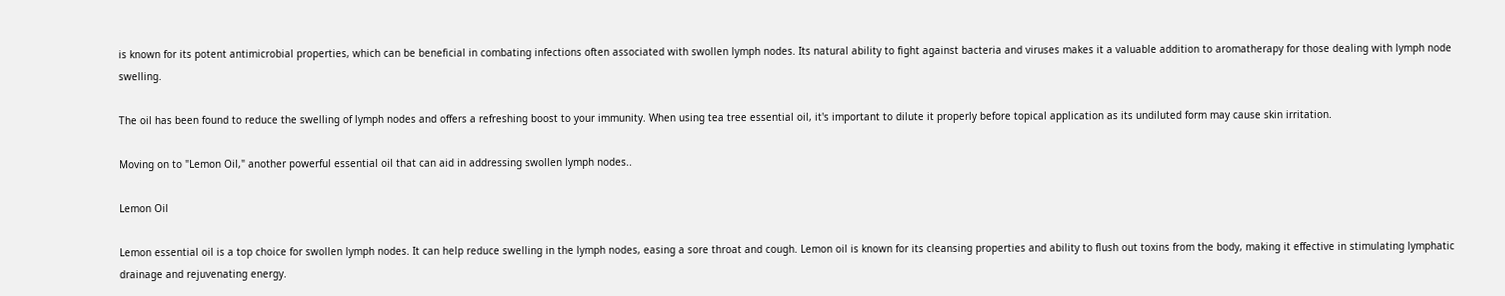is known for its potent antimicrobial properties, which can be beneficial in combating infections often associated with swollen lymph nodes. Its natural ability to fight against bacteria and viruses makes it a valuable addition to aromatherapy for those dealing with lymph node swelling.

The oil has been found to reduce the swelling of lymph nodes and offers a refreshing boost to your immunity. When using tea tree essential oil, it's important to dilute it properly before topical application as its undiluted form may cause skin irritation.

Moving on to "Lemon Oil," another powerful essential oil that can aid in addressing swollen lymph nodes..

Lemon Oil

Lemon essential oil is a top choice for swollen lymph nodes. It can help reduce swelling in the lymph nodes, easing a sore throat and cough. Lemon oil is known for its cleansing properties and ability to flush out toxins from the body, making it effective in stimulating lymphatic drainage and rejuvenating energy.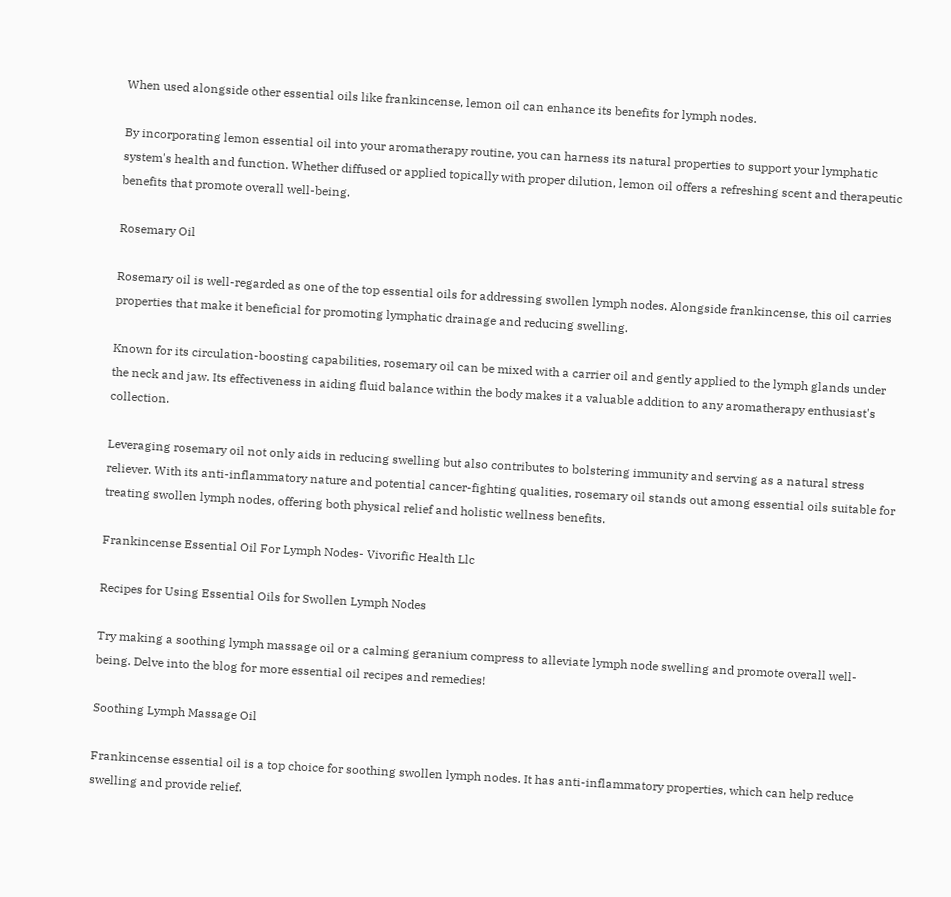When used alongside other essential oils like frankincense, lemon oil can enhance its benefits for lymph nodes.

By incorporating lemon essential oil into your aromatherapy routine, you can harness its natural properties to support your lymphatic system's health and function. Whether diffused or applied topically with proper dilution, lemon oil offers a refreshing scent and therapeutic benefits that promote overall well-being.

Rosemary Oil

Rosemary oil is well-regarded as one of the top essential oils for addressing swollen lymph nodes. Alongside frankincense, this oil carries properties that make it beneficial for promoting lymphatic drainage and reducing swelling.

Known for its circulation-boosting capabilities, rosemary oil can be mixed with a carrier oil and gently applied to the lymph glands under the neck and jaw. Its effectiveness in aiding fluid balance within the body makes it a valuable addition to any aromatherapy enthusiast's collection.

Leveraging rosemary oil not only aids in reducing swelling but also contributes to bolstering immunity and serving as a natural stress reliever. With its anti-inflammatory nature and potential cancer-fighting qualities, rosemary oil stands out among essential oils suitable for treating swollen lymph nodes, offering both physical relief and holistic wellness benefits.

Frankincense Essential Oil For Lymph Nodes- Vivorific Health Llc

Recipes for Using Essential Oils for Swollen Lymph Nodes

Try making a soothing lymph massage oil or a calming geranium compress to alleviate lymph node swelling and promote overall well-being. Delve into the blog for more essential oil recipes and remedies!

Soothing Lymph Massage Oil

Frankincense essential oil is a top choice for soothing swollen lymph nodes. It has anti-inflammatory properties, which can help reduce swelling and provide relief.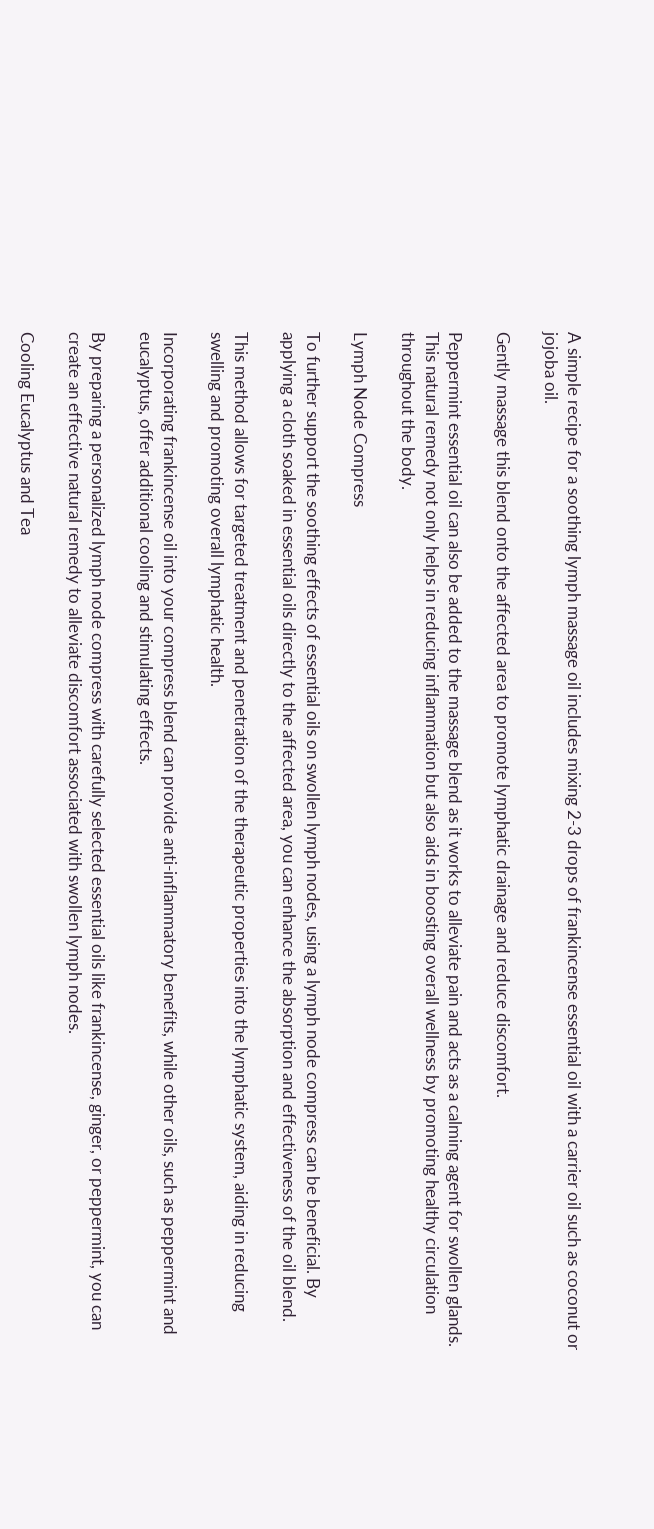A simple recipe for a soothing lymph massage oil includes mixing 2-3 drops of frankincense essential oil with a carrier oil such as coconut or jojoba oil.

Gently massage this blend onto the affected area to promote lymphatic drainage and reduce discomfort.

Peppermint essential oil can also be added to the massage blend as it works to alleviate pain and acts as a calming agent for swollen glands. This natural remedy not only helps in reducing inflammation but also aids in boosting overall wellness by promoting healthy circulation throughout the body.

Lymph Node Compress

To further support the soothing effects of essential oils on swollen lymph nodes, using a lymph node compress can be beneficial. By applying a cloth soaked in essential oils directly to the affected area, you can enhance the absorption and effectiveness of the oil blend.

This method allows for targeted treatment and penetration of the therapeutic properties into the lymphatic system, aiding in reducing swelling and promoting overall lymphatic health.

Incorporating frankincense oil into your compress blend can provide anti-inflammatory benefits, while other oils, such as peppermint and eucalyptus, offer additional cooling and stimulating effects.

By preparing a personalized lymph node compress with carefully selected essential oils like frankincense, ginger, or peppermint, you can create an effective natural remedy to alleviate discomfort associated with swollen lymph nodes.

Cooling Eucalyptus and Tea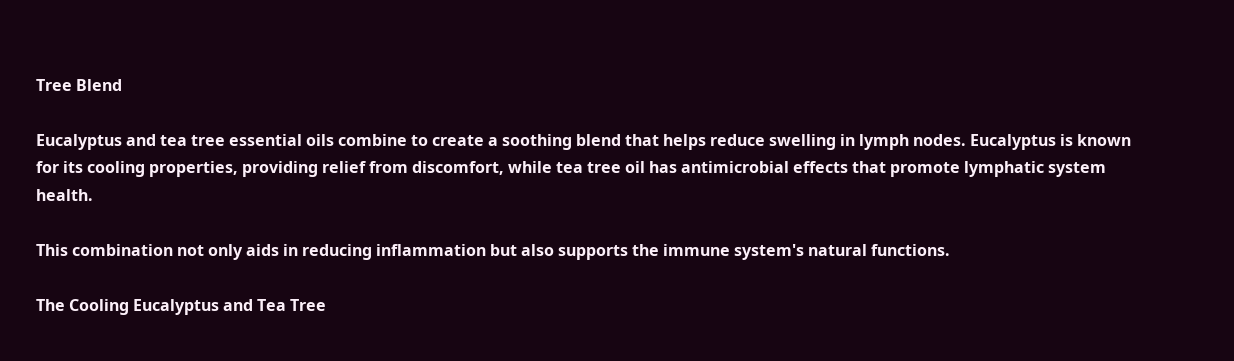Tree Blend

Eucalyptus and tea tree essential oils combine to create a soothing blend that helps reduce swelling in lymph nodes. Eucalyptus is known for its cooling properties, providing relief from discomfort, while tea tree oil has antimicrobial effects that promote lymphatic system health.

This combination not only aids in reducing inflammation but also supports the immune system's natural functions.

The Cooling Eucalyptus and Tea Tree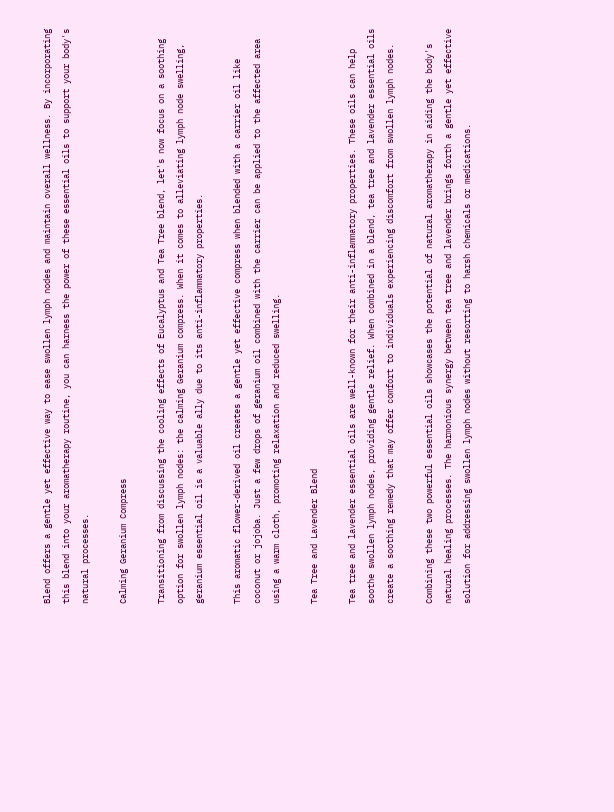Blend offers a gentle yet effective way to ease swollen lymph nodes and maintain overall wellness. By incorporating this blend into your aromatherapy routine, you can harness the power of these essential oils to support your body's natural processes.

Calming Geranium Compress

Transitioning from discussing the cooling effects of Eucalyptus and Tea Tree blend, let's now focus on a soothing option for swollen lymph nodes: the calming Geranium compress. When it comes to alleviating lymph node swelling, geranium essential oil is a valuable ally due to its anti-inflammatory properties.

This aromatic flower-derived oil creates a gentle yet effective compress when blended with a carrier oil like coconut or jojoba. Just a few drops of geranium oil combined with the carrier can be applied to the affected area using a warm cloth, promoting relaxation and reduced swelling.

Tea Tree and Lavender Blend

Tea tree and lavender essential oils are well-known for their anti-inflammatory properties. These oils can help soothe swollen lymph nodes, providing gentle relief. When combined in a blend, tea tree and lavender essential oils create a soothing remedy that may offer comfort to individuals experiencing discomfort from swollen lymph nodes.

Combining these two powerful essential oils showcases the potential of natural aromatherapy in aiding the body's natural healing processes. The harmonious synergy between tea tree and lavender brings forth a gentle yet effective solution for addressing swollen lymph nodes without resorting to harsh chemicals or medications.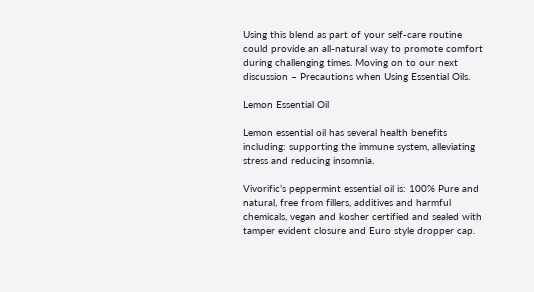Using this blend as part of your self-care routine could provide an all-natural way to promote comfort during challenging times. Moving on to our next discussion – Precautions when Using Essential Oils.

Lemon Essential Oil

Lemon essential oil has several health benefits including: supporting the immune system, alleviating stress and reducing insomnia.

Vivorific’s peppermint essential oil is: 100% Pure and natural, free from fillers, additives and harmful chemicals, vegan and kosher certified and sealed with tamper evident closure and Euro style dropper cap.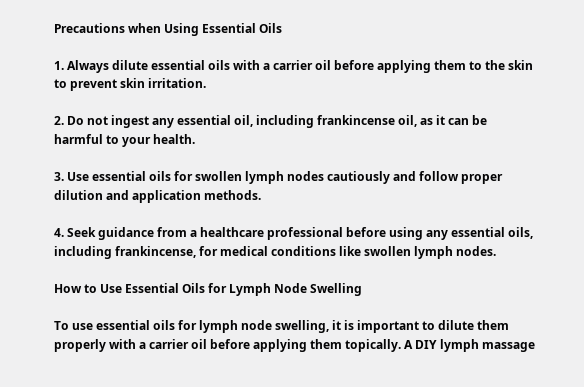Precautions when Using Essential Oils

1. Always dilute essential oils with a carrier oil before applying them to the skin to prevent skin irritation.

2. Do not ingest any essential oil, including frankincense oil, as it can be harmful to your health.

3. Use essential oils for swollen lymph nodes cautiously and follow proper dilution and application methods.

4. Seek guidance from a healthcare professional before using any essential oils, including frankincense, for medical conditions like swollen lymph nodes.

How to Use Essential Oils for Lymph Node Swelling

To use essential oils for lymph node swelling, it is important to dilute them properly with a carrier oil before applying them topically. A DIY lymph massage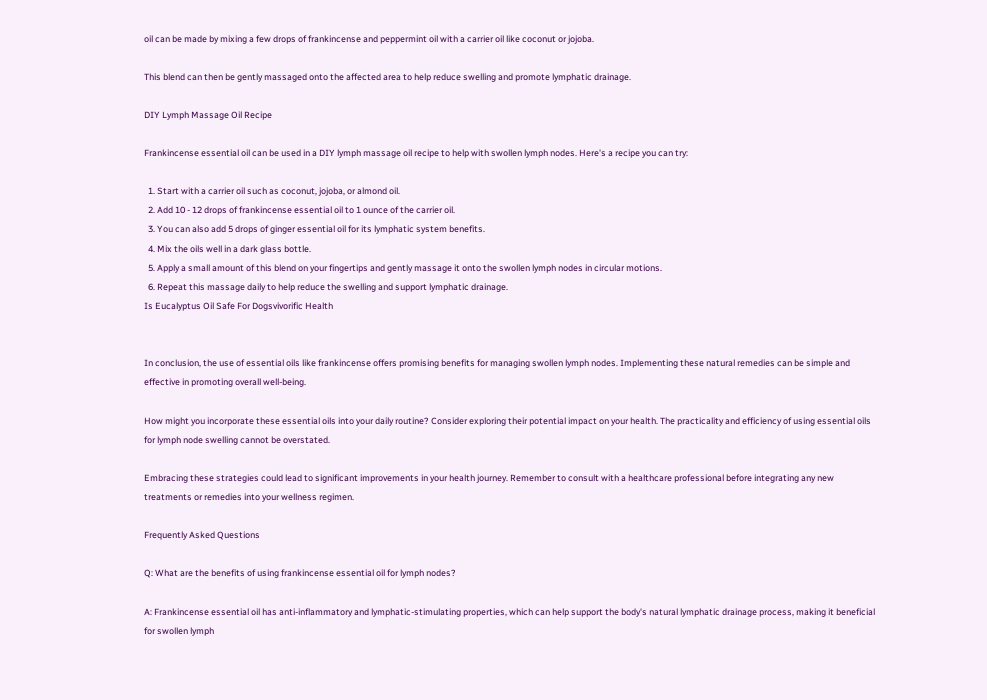oil can be made by mixing a few drops of frankincense and peppermint oil with a carrier oil like coconut or jojoba.

This blend can then be gently massaged onto the affected area to help reduce swelling and promote lymphatic drainage.

DIY Lymph Massage Oil Recipe

Frankincense essential oil can be used in a DIY lymph massage oil recipe to help with swollen lymph nodes. Here's a recipe you can try:

  1. Start with a carrier oil such as coconut, jojoba, or almond oil.
  2. Add 10 - 12 drops of frankincense essential oil to 1 ounce of the carrier oil.
  3. You can also add 5 drops of ginger essential oil for its lymphatic system benefits.
  4. Mix the oils well in a dark glass bottle.
  5. Apply a small amount of this blend on your fingertips and gently massage it onto the swollen lymph nodes in circular motions.
  6. Repeat this massage daily to help reduce the swelling and support lymphatic drainage.
Is Eucalyptus Oil Safe For Dogsvivorific Health


In conclusion, the use of essential oils like frankincense offers promising benefits for managing swollen lymph nodes. Implementing these natural remedies can be simple and effective in promoting overall well-being.

How might you incorporate these essential oils into your daily routine? Consider exploring their potential impact on your health. The practicality and efficiency of using essential oils for lymph node swelling cannot be overstated.

Embracing these strategies could lead to significant improvements in your health journey. Remember to consult with a healthcare professional before integrating any new treatments or remedies into your wellness regimen.

Frequently Asked Questions

Q: What are the benefits of using frankincense essential oil for lymph nodes?

A: Frankincense essential oil has anti-inflammatory and lymphatic-stimulating properties, which can help support the body's natural lymphatic drainage process, making it beneficial for swollen lymph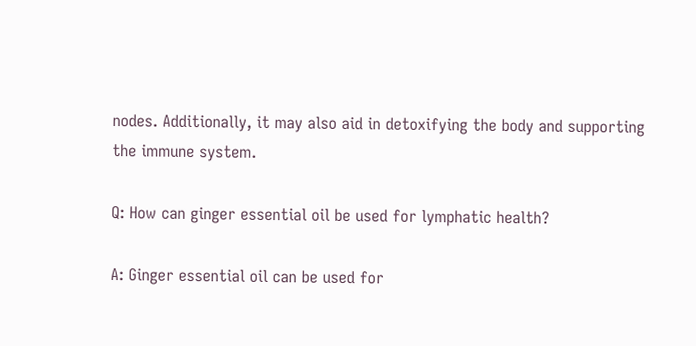nodes. Additionally, it may also aid in detoxifying the body and supporting the immune system.

Q: How can ginger essential oil be used for lymphatic health?

A: Ginger essential oil can be used for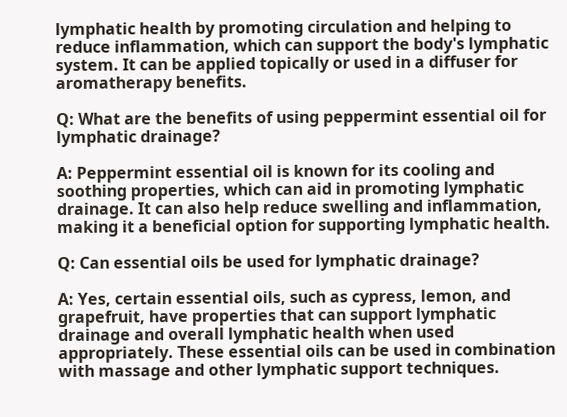lymphatic health by promoting circulation and helping to reduce inflammation, which can support the body's lymphatic system. It can be applied topically or used in a diffuser for aromatherapy benefits.

Q: What are the benefits of using peppermint essential oil for lymphatic drainage?

A: Peppermint essential oil is known for its cooling and soothing properties, which can aid in promoting lymphatic drainage. It can also help reduce swelling and inflammation, making it a beneficial option for supporting lymphatic health.

Q: Can essential oils be used for lymphatic drainage?

A: Yes, certain essential oils, such as cypress, lemon, and grapefruit, have properties that can support lymphatic drainage and overall lymphatic health when used appropriately. These essential oils can be used in combination with massage and other lymphatic support techniques.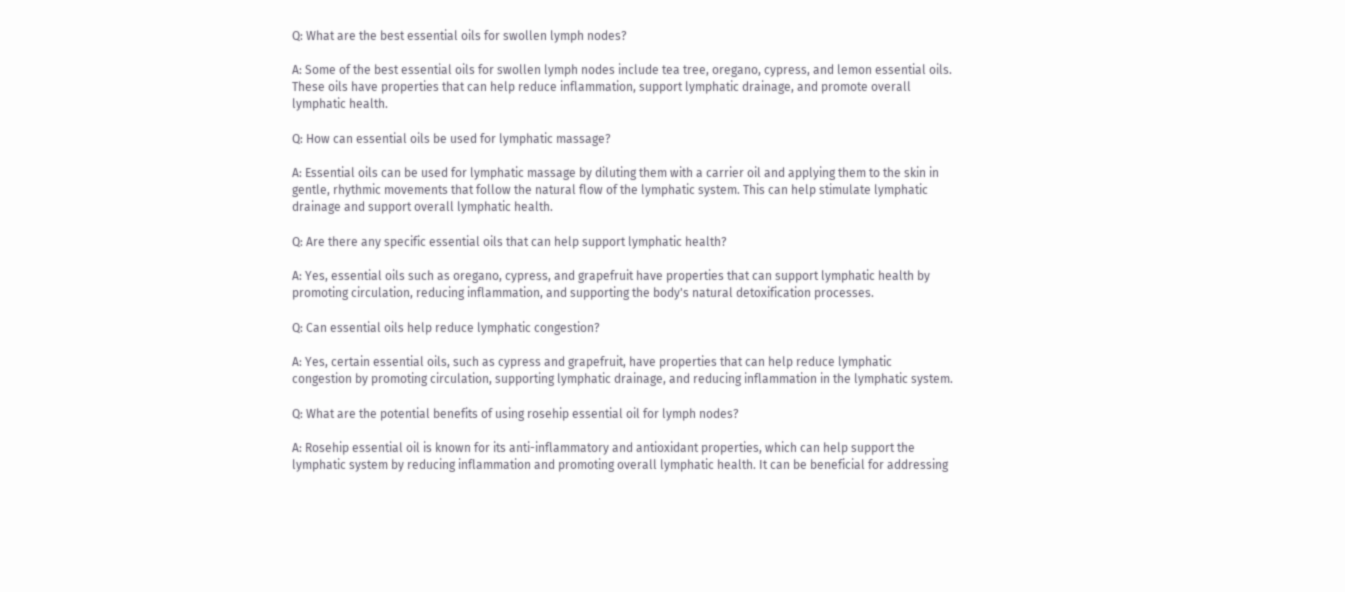Q: What are the best essential oils for swollen lymph nodes?

A: Some of the best essential oils for swollen lymph nodes include tea tree, oregano, cypress, and lemon essential oils. These oils have properties that can help reduce inflammation, support lymphatic drainage, and promote overall lymphatic health.

Q: How can essential oils be used for lymphatic massage?

A: Essential oils can be used for lymphatic massage by diluting them with a carrier oil and applying them to the skin in gentle, rhythmic movements that follow the natural flow of the lymphatic system. This can help stimulate lymphatic drainage and support overall lymphatic health.

Q: Are there any specific essential oils that can help support lymphatic health?

A: Yes, essential oils such as oregano, cypress, and grapefruit have properties that can support lymphatic health by promoting circulation, reducing inflammation, and supporting the body's natural detoxification processes.

Q: Can essential oils help reduce lymphatic congestion?

A: Yes, certain essential oils, such as cypress and grapefruit, have properties that can help reduce lymphatic congestion by promoting circulation, supporting lymphatic drainage, and reducing inflammation in the lymphatic system.

Q: What are the potential benefits of using rosehip essential oil for lymph nodes?

A: Rosehip essential oil is known for its anti-inflammatory and antioxidant properties, which can help support the lymphatic system by reducing inflammation and promoting overall lymphatic health. It can be beneficial for addressing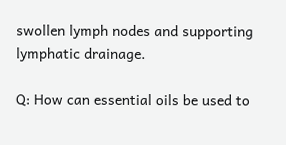swollen lymph nodes and supporting lymphatic drainage.

Q: How can essential oils be used to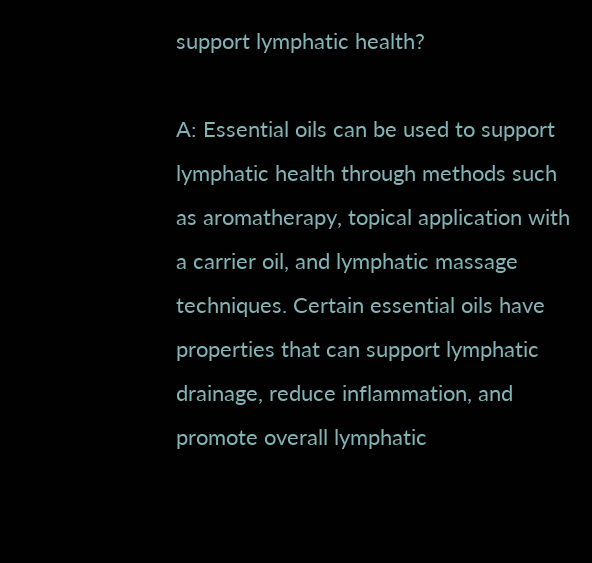support lymphatic health?

A: Essential oils can be used to support lymphatic health through methods such as aromatherapy, topical application with a carrier oil, and lymphatic massage techniques. Certain essential oils have properties that can support lymphatic drainage, reduce inflammation, and promote overall lymphatic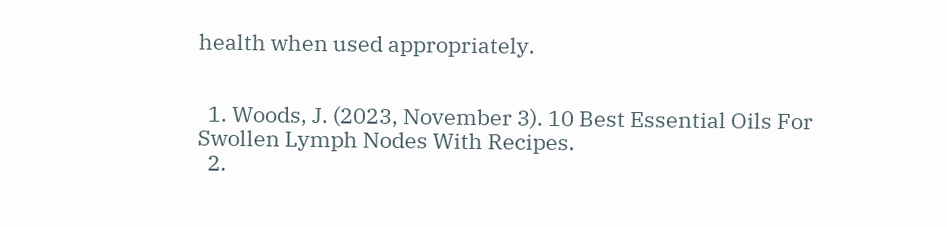health when used appropriately.


  1. Woods, J. (2023, November 3). 10 Best Essential Oils For Swollen Lymph Nodes With Recipes.
  2.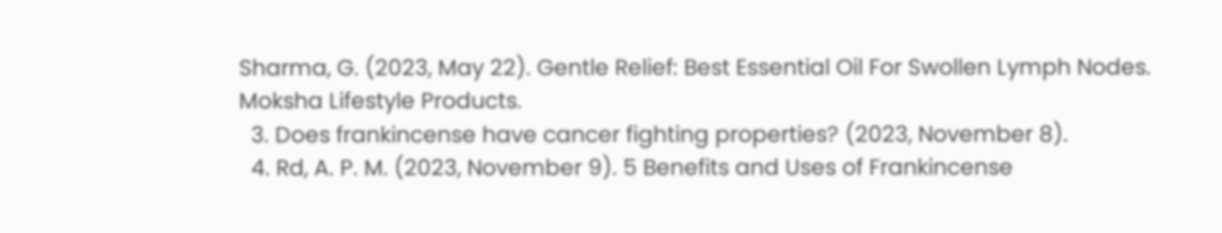Sharma, G. (2023, May 22). Gentle Relief: Best Essential Oil For Swollen Lymph Nodes. Moksha Lifestyle Products.
  3. Does frankincense have cancer fighting properties? (2023, November 8).
  4. Rd, A. P. M. (2023, November 9). 5 Benefits and Uses of Frankincense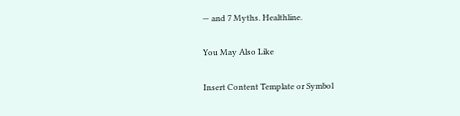— and 7 Myths. Healthline.

You May Also Like

Insert Content Template or Symbol